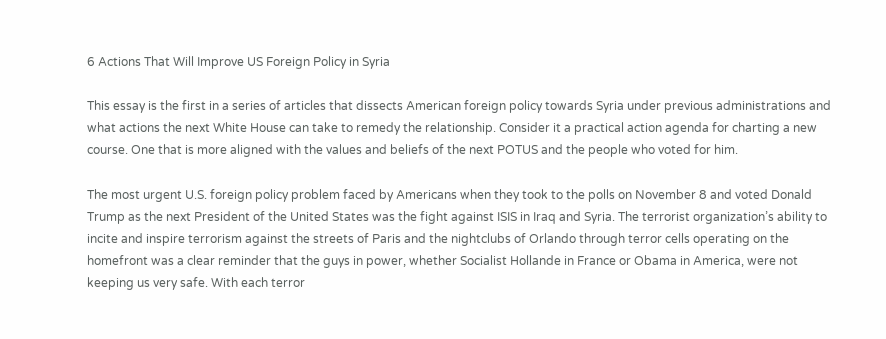6 Actions That Will Improve US Foreign Policy in Syria

This essay is the first in a series of articles that dissects American foreign policy towards Syria under previous administrations and what actions the next White House can take to remedy the relationship. Consider it a practical action agenda for charting a new course. One that is more aligned with the values and beliefs of the next POTUS and the people who voted for him.

The most urgent U.S. foreign policy problem faced by Americans when they took to the polls on November 8 and voted Donald Trump as the next President of the United States was the fight against ISIS in Iraq and Syria. The terrorist organization’s ability to incite and inspire terrorism against the streets of Paris and the nightclubs of Orlando through terror cells operating on the homefront was a clear reminder that the guys in power, whether Socialist Hollande in France or Obama in America, were not keeping us very safe. With each terror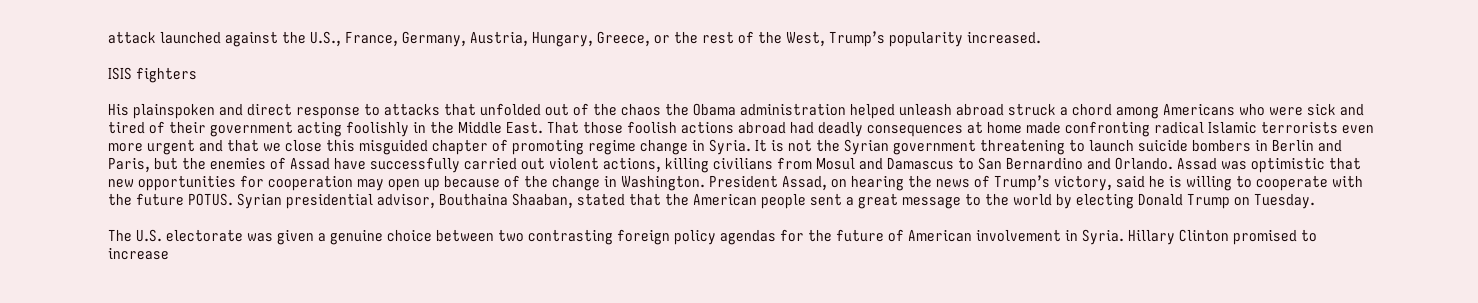attack launched against the U.S., France, Germany, Austria, Hungary, Greece, or the rest of the West, Trump’s popularity increased.

ISIS fighters

His plainspoken and direct response to attacks that unfolded out of the chaos the Obama administration helped unleash abroad struck a chord among Americans who were sick and tired of their government acting foolishly in the Middle East. That those foolish actions abroad had deadly consequences at home made confronting radical Islamic terrorists even more urgent and that we close this misguided chapter of promoting regime change in Syria. It is not the Syrian government threatening to launch suicide bombers in Berlin and Paris, but the enemies of Assad have successfully carried out violent actions, killing civilians from Mosul and Damascus to San Bernardino and Orlando. Assad was optimistic that new opportunities for cooperation may open up because of the change in Washington. President Assad, on hearing the news of Trump’s victory, said he is willing to cooperate with the future POTUS. Syrian presidential advisor, Bouthaina Shaaban, stated that the American people sent a great message to the world by electing Donald Trump on Tuesday.

The U.S. electorate was given a genuine choice between two contrasting foreign policy agendas for the future of American involvement in Syria. Hillary Clinton promised to increase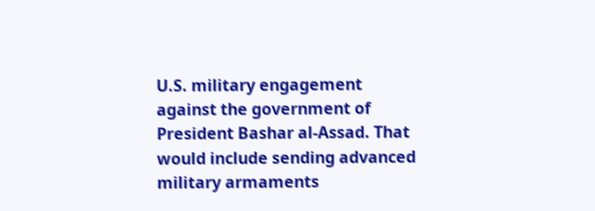U.S. military engagement against the government of President Bashar al-Assad. That would include sending advanced military armaments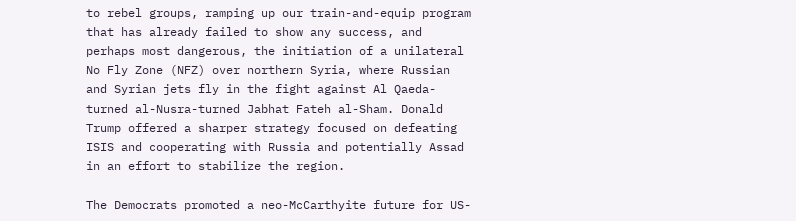to rebel groups, ramping up our train-and-equip program that has already failed to show any success, and perhaps most dangerous, the initiation of a unilateral No Fly Zone (NFZ) over northern Syria, where Russian and Syrian jets fly in the fight against Al Qaeda-turned al-Nusra-turned Jabhat Fateh al-Sham. Donald Trump offered a sharper strategy focused on defeating ISIS and cooperating with Russia and potentially Assad in an effort to stabilize the region.

The Democrats promoted a neo-McCarthyite future for US-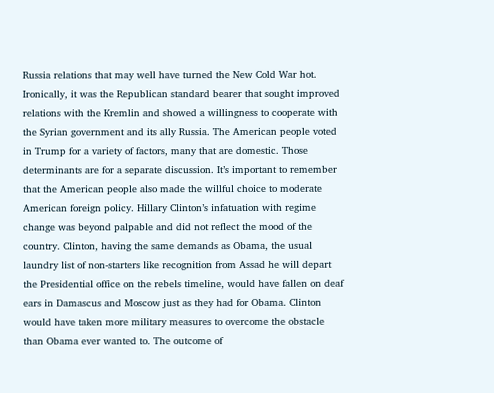Russia relations that may well have turned the New Cold War hot. Ironically, it was the Republican standard bearer that sought improved relations with the Kremlin and showed a willingness to cooperate with the Syrian government and its ally Russia. The American people voted in Trump for a variety of factors, many that are domestic. Those determinants are for a separate discussion. It’s important to remember that the American people also made the willful choice to moderate American foreign policy. Hillary Clinton’s infatuation with regime change was beyond palpable and did not reflect the mood of the country. Clinton, having the same demands as Obama, the usual laundry list of non-starters like recognition from Assad he will depart the Presidential office on the rebels timeline, would have fallen on deaf ears in Damascus and Moscow just as they had for Obama. Clinton would have taken more military measures to overcome the obstacle than Obama ever wanted to. The outcome of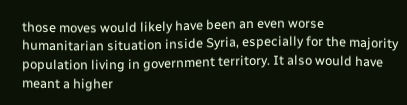those moves would likely have been an even worse humanitarian situation inside Syria, especially for the majority population living in government territory. It also would have meant a higher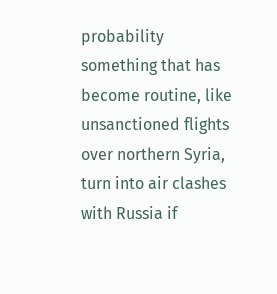probability something that has become routine, like unsanctioned flights over northern Syria, turn into air clashes with Russia if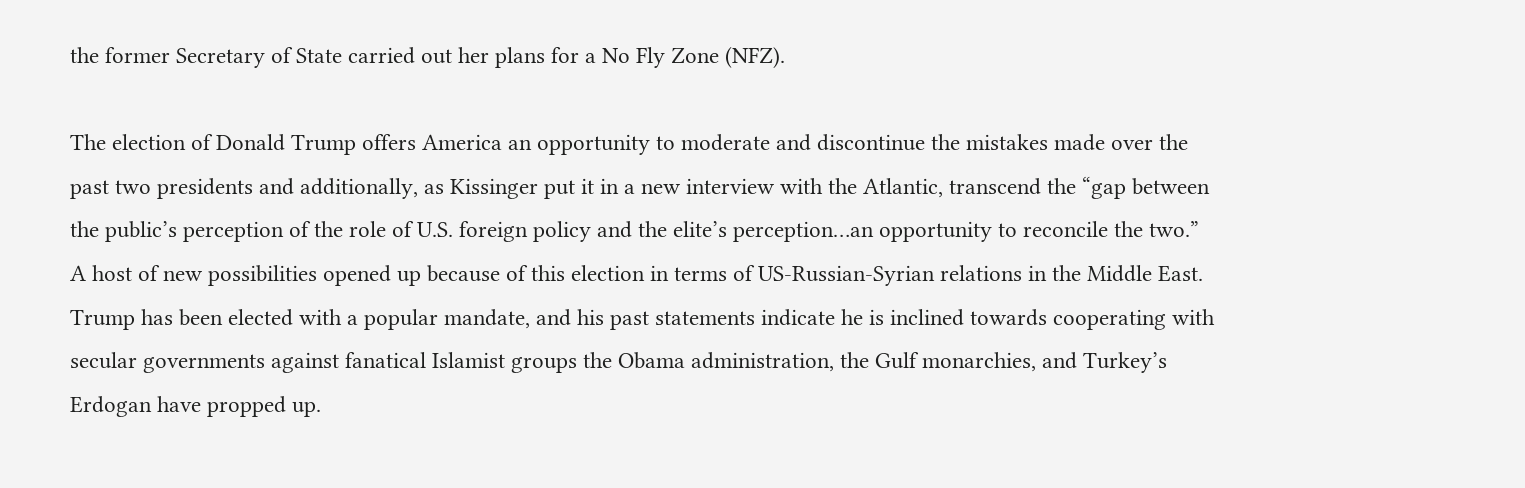the former Secretary of State carried out her plans for a No Fly Zone (NFZ).

The election of Donald Trump offers America an opportunity to moderate and discontinue the mistakes made over the past two presidents and additionally, as Kissinger put it in a new interview with the Atlantic, transcend the “gap between the public’s perception of the role of U.S. foreign policy and the elite’s perception…an opportunity to reconcile the two.” A host of new possibilities opened up because of this election in terms of US-Russian-Syrian relations in the Middle East. Trump has been elected with a popular mandate, and his past statements indicate he is inclined towards cooperating with secular governments against fanatical Islamist groups the Obama administration, the Gulf monarchies, and Turkey’s Erdogan have propped up.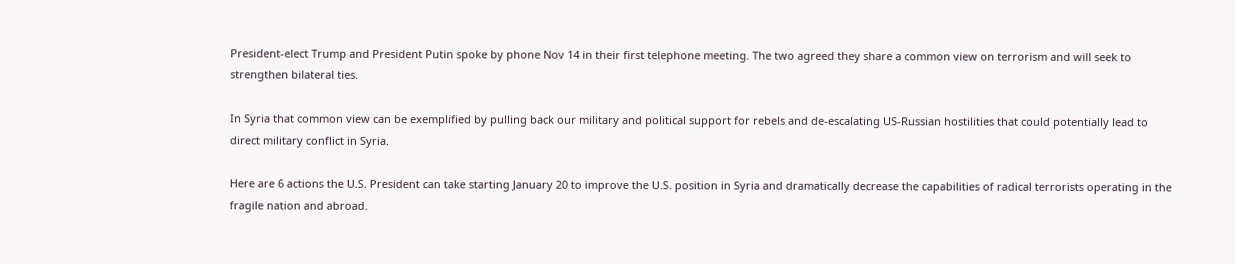President-elect Trump and President Putin spoke by phone Nov 14 in their first telephone meeting. The two agreed they share a common view on terrorism and will seek to strengthen bilateral ties.

In Syria that common view can be exemplified by pulling back our military and political support for rebels and de-escalating US-Russian hostilities that could potentially lead to direct military conflict in Syria.

Here are 6 actions the U.S. President can take starting January 20 to improve the U.S. position in Syria and dramatically decrease the capabilities of radical terrorists operating in the fragile nation and abroad.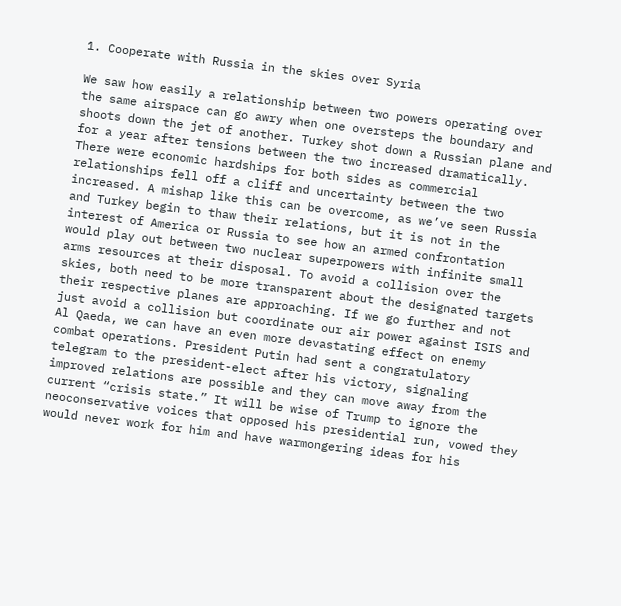1. Cooperate with Russia in the skies over Syria

We saw how easily a relationship between two powers operating over the same airspace can go awry when one oversteps the boundary and shoots down the jet of another. Turkey shot down a Russian plane and for a year after tensions between the two increased dramatically. There were economic hardships for both sides as commercial relationships fell off a cliff and uncertainty between the two increased. A mishap like this can be overcome, as we’ve seen Russia and Turkey begin to thaw their relations, but it is not in the interest of America or Russia to see how an armed confrontation would play out between two nuclear superpowers with infinite small arms resources at their disposal. To avoid a collision over the skies, both need to be more transparent about the designated targets their respective planes are approaching. If we go further and not just avoid a collision but coordinate our air power against ISIS and Al Qaeda, we can have an even more devastating effect on enemy combat operations. President Putin had sent a congratulatory telegram to the president-elect after his victory, signaling improved relations are possible and they can move away from the current “crisis state.” It will be wise of Trump to ignore the neoconservative voices that opposed his presidential run, vowed they would never work for him and have warmongering ideas for his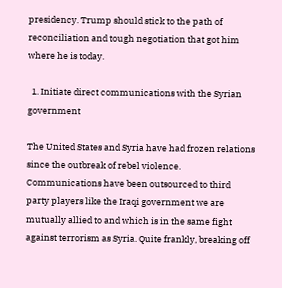presidency. Trump should stick to the path of reconciliation and tough negotiation that got him where he is today.

  1. Initiate direct communications with the Syrian government

The United States and Syria have had frozen relations since the outbreak of rebel violence. Communications have been outsourced to third party players like the Iraqi government we are mutually allied to and which is in the same fight against terrorism as Syria. Quite frankly, breaking off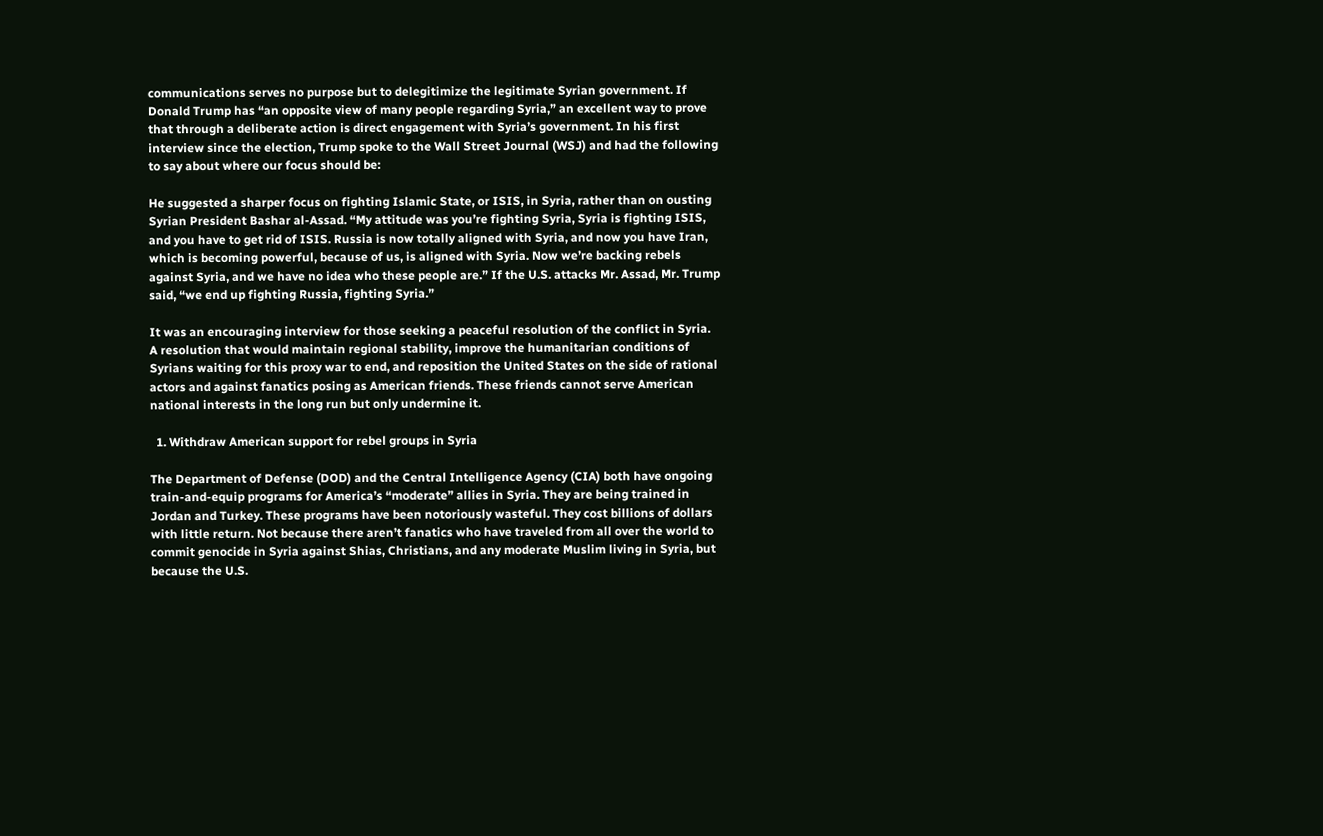communications serves no purpose but to delegitimize the legitimate Syrian government. If Donald Trump has “an opposite view of many people regarding Syria,” an excellent way to prove that through a deliberate action is direct engagement with Syria’s government. In his first interview since the election, Trump spoke to the Wall Street Journal (WSJ) and had the following to say about where our focus should be:

He suggested a sharper focus on fighting Islamic State, or ISIS, in Syria, rather than on ousting Syrian President Bashar al-Assad. “My attitude was you’re fighting Syria, Syria is fighting ISIS, and you have to get rid of ISIS. Russia is now totally aligned with Syria, and now you have Iran, which is becoming powerful, because of us, is aligned with Syria. Now we’re backing rebels against Syria, and we have no idea who these people are.” If the U.S. attacks Mr. Assad, Mr. Trump said, “we end up fighting Russia, fighting Syria.”

It was an encouraging interview for those seeking a peaceful resolution of the conflict in Syria. A resolution that would maintain regional stability, improve the humanitarian conditions of Syrians waiting for this proxy war to end, and reposition the United States on the side of rational actors and against fanatics posing as American friends. These friends cannot serve American national interests in the long run but only undermine it.

  1. Withdraw American support for rebel groups in Syria

The Department of Defense (DOD) and the Central Intelligence Agency (CIA) both have ongoing train-and-equip programs for America’s “moderate” allies in Syria. They are being trained in Jordan and Turkey. These programs have been notoriously wasteful. They cost billions of dollars with little return. Not because there aren’t fanatics who have traveled from all over the world to commit genocide in Syria against Shias, Christians, and any moderate Muslim living in Syria, but because the U.S.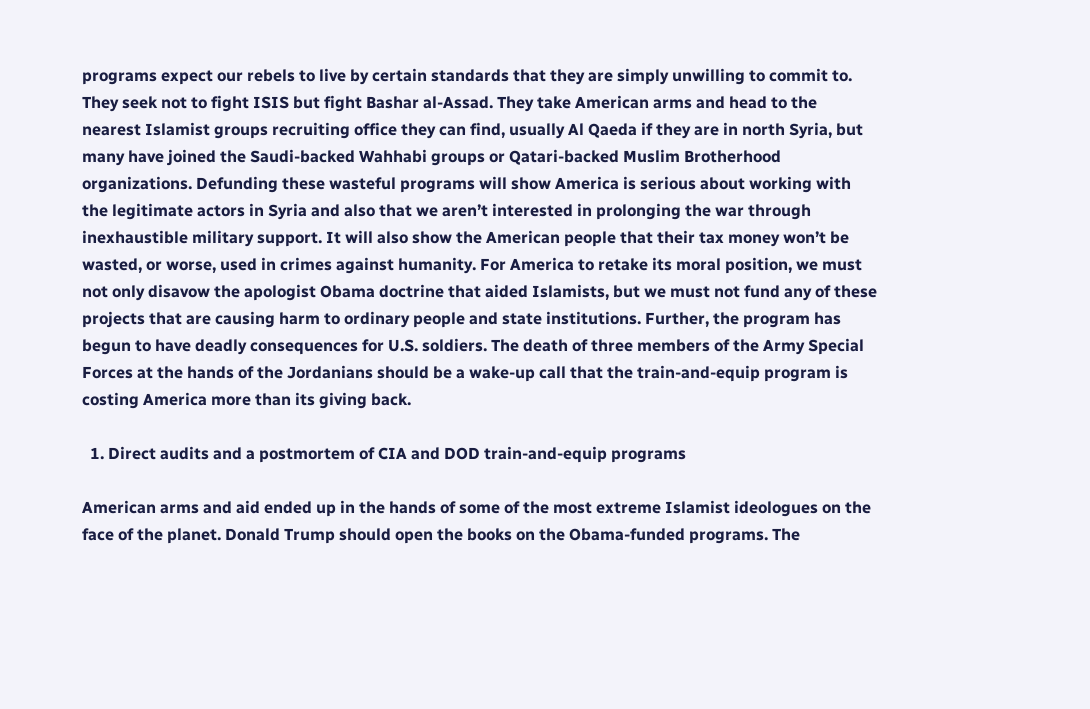programs expect our rebels to live by certain standards that they are simply unwilling to commit to. They seek not to fight ISIS but fight Bashar al-Assad. They take American arms and head to the nearest Islamist groups recruiting office they can find, usually Al Qaeda if they are in north Syria, but many have joined the Saudi-backed Wahhabi groups or Qatari-backed Muslim Brotherhood organizations. Defunding these wasteful programs will show America is serious about working with the legitimate actors in Syria and also that we aren’t interested in prolonging the war through inexhaustible military support. It will also show the American people that their tax money won’t be wasted, or worse, used in crimes against humanity. For America to retake its moral position, we must not only disavow the apologist Obama doctrine that aided Islamists, but we must not fund any of these projects that are causing harm to ordinary people and state institutions. Further, the program has begun to have deadly consequences for U.S. soldiers. The death of three members of the Army Special Forces at the hands of the Jordanians should be a wake-up call that the train-and-equip program is costing America more than its giving back.

  1. Direct audits and a postmortem of CIA and DOD train-and-equip programs

American arms and aid ended up in the hands of some of the most extreme Islamist ideologues on the face of the planet. Donald Trump should open the books on the Obama-funded programs. The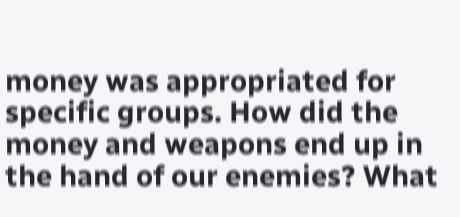money was appropriated for specific groups. How did the money and weapons end up in the hand of our enemies? What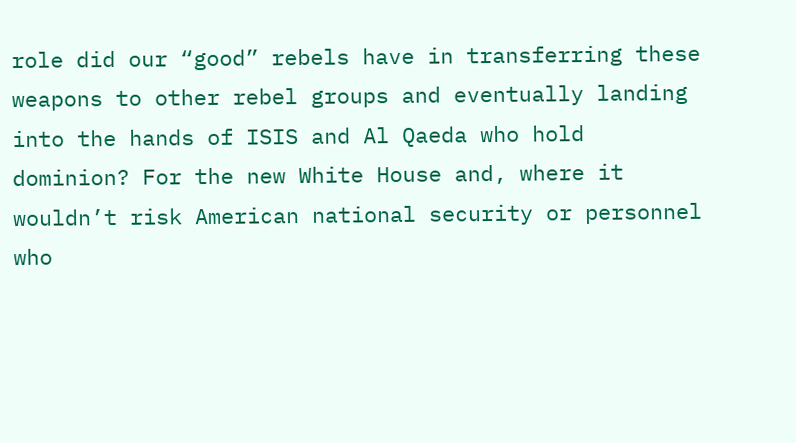role did our “good” rebels have in transferring these weapons to other rebel groups and eventually landing into the hands of ISIS and Al Qaeda who hold dominion? For the new White House and, where it wouldn’t risk American national security or personnel who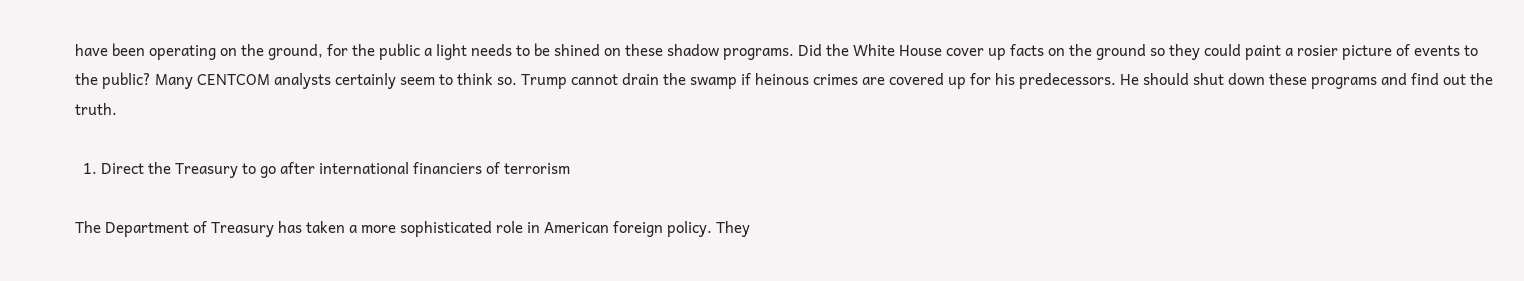have been operating on the ground, for the public a light needs to be shined on these shadow programs. Did the White House cover up facts on the ground so they could paint a rosier picture of events to the public? Many CENTCOM analysts certainly seem to think so. Trump cannot drain the swamp if heinous crimes are covered up for his predecessors. He should shut down these programs and find out the truth.

  1. Direct the Treasury to go after international financiers of terrorism

The Department of Treasury has taken a more sophisticated role in American foreign policy. They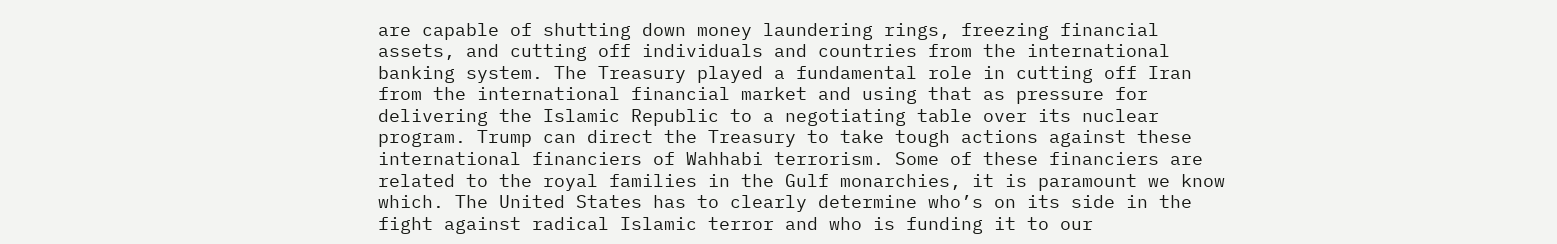are capable of shutting down money laundering rings, freezing financial assets, and cutting off individuals and countries from the international banking system. The Treasury played a fundamental role in cutting off Iran from the international financial market and using that as pressure for delivering the Islamic Republic to a negotiating table over its nuclear program. Trump can direct the Treasury to take tough actions against these international financiers of Wahhabi terrorism. Some of these financiers are related to the royal families in the Gulf monarchies, it is paramount we know which. The United States has to clearly determine who’s on its side in the fight against radical Islamic terror and who is funding it to our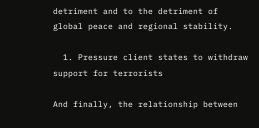detriment and to the detriment of global peace and regional stability.

  1. Pressure client states to withdraw support for terrorists

And finally, the relationship between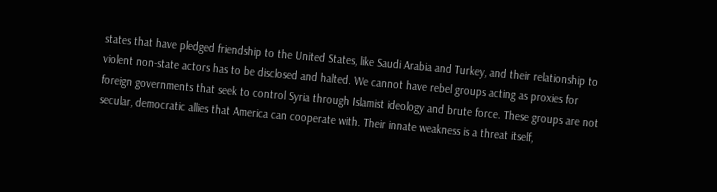states that have pledged friendship to the United States, like Saudi Arabia and Turkey, and their relationship to violent non-state actors has to be disclosed and halted. We cannot have rebel groups acting as proxies for foreign governments that seek to control Syria through Islamist ideology and brute force. These groups are not secular, democratic allies that America can cooperate with. Their innate weakness is a threat itself,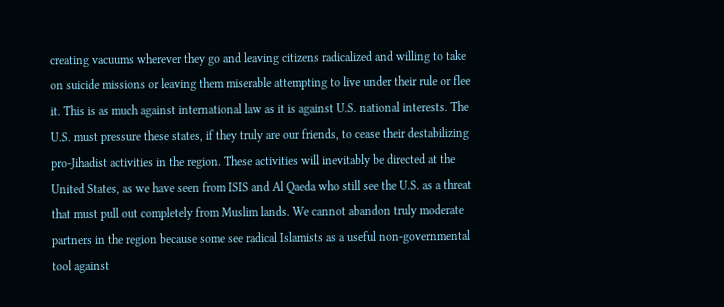creating vacuums wherever they go and leaving citizens radicalized and willing to take on suicide missions or leaving them miserable attempting to live under their rule or flee it. This is as much against international law as it is against U.S. national interests. The U.S. must pressure these states, if they truly are our friends, to cease their destabilizing pro-Jihadist activities in the region. These activities will inevitably be directed at the United States, as we have seen from ISIS and Al Qaeda who still see the U.S. as a threat that must pull out completely from Muslim lands. We cannot abandon truly moderate partners in the region because some see radical Islamists as a useful non-governmental tool against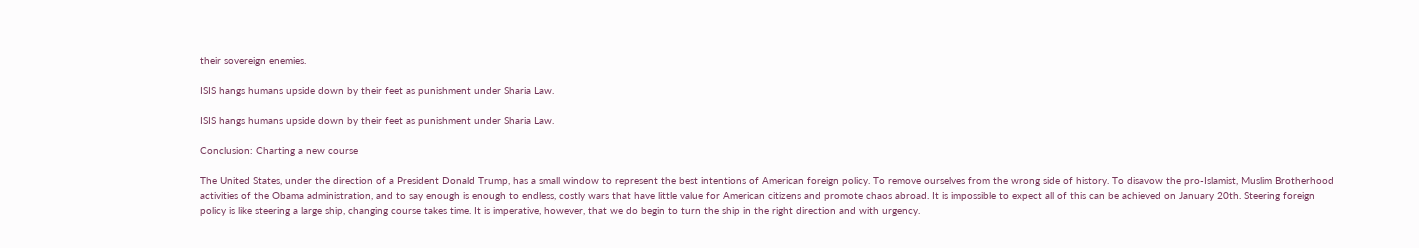their sovereign enemies.

ISIS hangs humans upside down by their feet as punishment under Sharia Law.

ISIS hangs humans upside down by their feet as punishment under Sharia Law.

Conclusion: Charting a new course

The United States, under the direction of a President Donald Trump, has a small window to represent the best intentions of American foreign policy. To remove ourselves from the wrong side of history. To disavow the pro-Islamist, Muslim Brotherhood activities of the Obama administration, and to say enough is enough to endless, costly wars that have little value for American citizens and promote chaos abroad. It is impossible to expect all of this can be achieved on January 20th. Steering foreign policy is like steering a large ship, changing course takes time. It is imperative, however, that we do begin to turn the ship in the right direction and with urgency.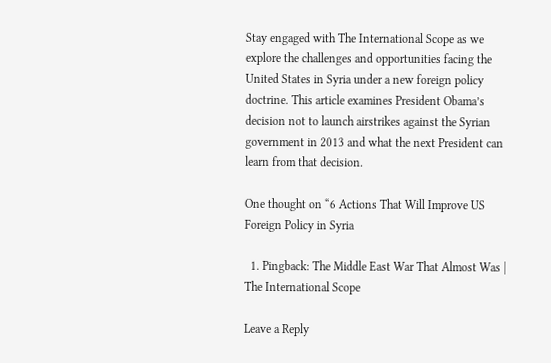Stay engaged with The International Scope as we explore the challenges and opportunities facing the United States in Syria under a new foreign policy doctrine. This article examines President Obama’s decision not to launch airstrikes against the Syrian government in 2013 and what the next President can learn from that decision.

One thought on “6 Actions That Will Improve US Foreign Policy in Syria

  1. Pingback: The Middle East War That Almost Was | The International Scope

Leave a Reply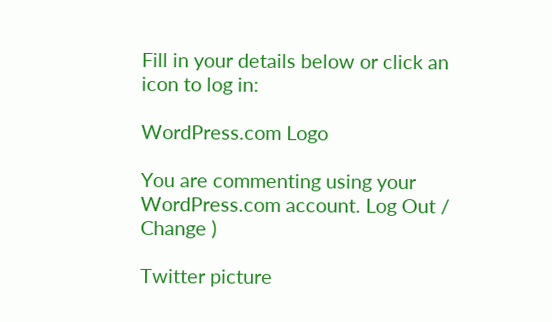Fill in your details below or click an icon to log in:

WordPress.com Logo

You are commenting using your WordPress.com account. Log Out / Change )

Twitter picture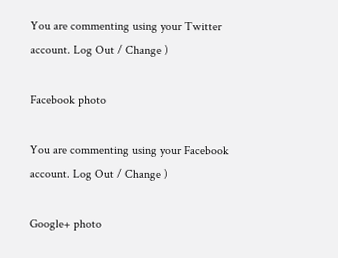You are commenting using your Twitter account. Log Out / Change )

Facebook photo

You are commenting using your Facebook account. Log Out / Change )

Google+ photo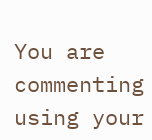You are commenting using your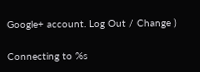Google+ account. Log Out / Change )

Connecting to %s